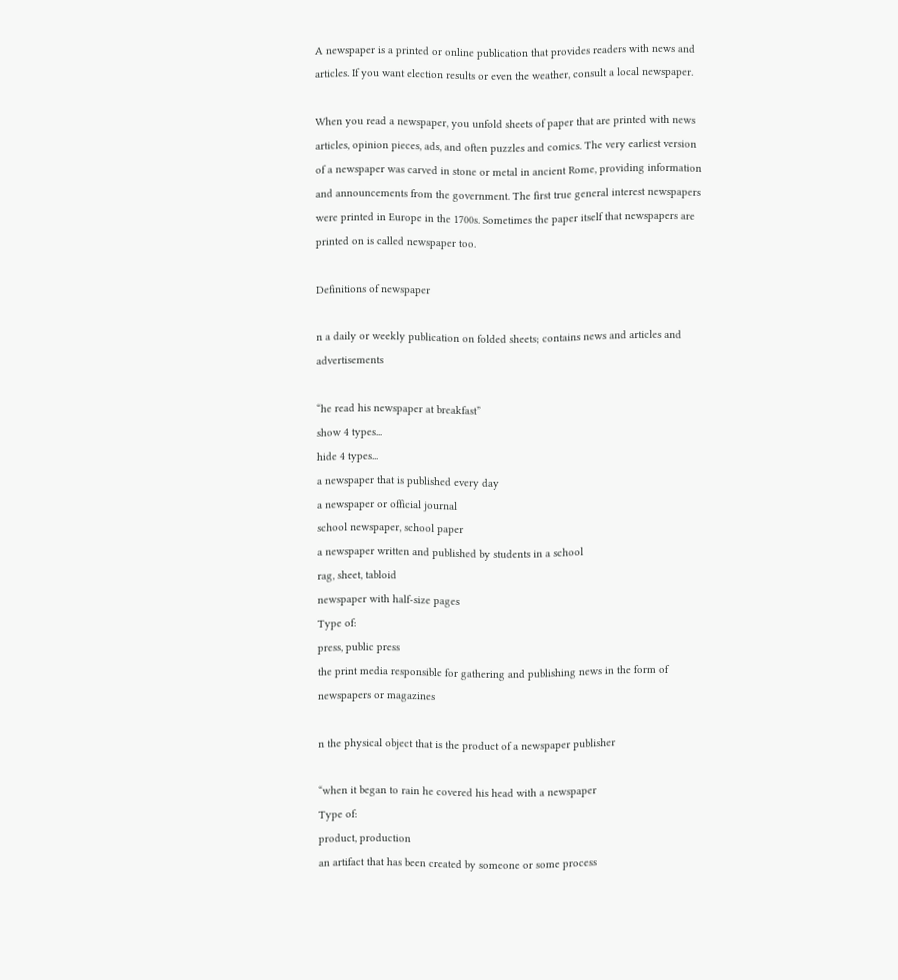A newspaper is a printed or online publication that provides readers with news and articles. If you want election results or even the weather, consult a local newspaper.

When you read a newspaper, you unfold sheets of paper that are printed with news articles, opinion pieces, ads, and often puzzles and comics. The very earliest version of a newspaper was carved in stone or metal in ancient Rome, providing information and announcements from the government. The first true general interest newspapers were printed in Europe in the 1700s. Sometimes the paper itself that newspapers are printed on is called newspaper too.

Definitions of newspaper

n a daily or weekly publication on folded sheets; contains news and articles and advertisements

“he read his newspaper at breakfast”
show 4 types...
hide 4 types...
a newspaper that is published every day
a newspaper or official journal
school newspaper, school paper
a newspaper written and published by students in a school
rag, sheet, tabloid
newspaper with half-size pages
Type of:
press, public press
the print media responsible for gathering and publishing news in the form of newspapers or magazines

n the physical object that is the product of a newspaper publisher

“when it began to rain he covered his head with a newspaper
Type of:
product, production
an artifact that has been created by someone or some process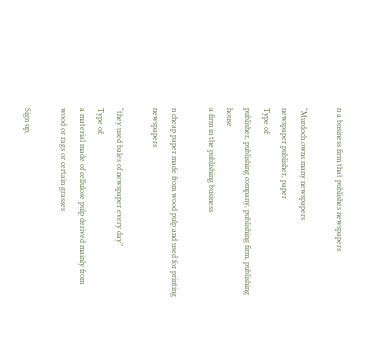n a business firm that publishes newspapers

“Murdoch owns many newspapers
newspaper publisher, paper
Type of:
publisher, publishing company, publishing firm, publishing house
a firm in the publishing business

n cheap paper made from wood pulp and used for printing newspapers

“they used bales of newspaper every day”
Type of:
a material made of cellulose pulp derived mainly from wood or rags or certain grasses

Sign up,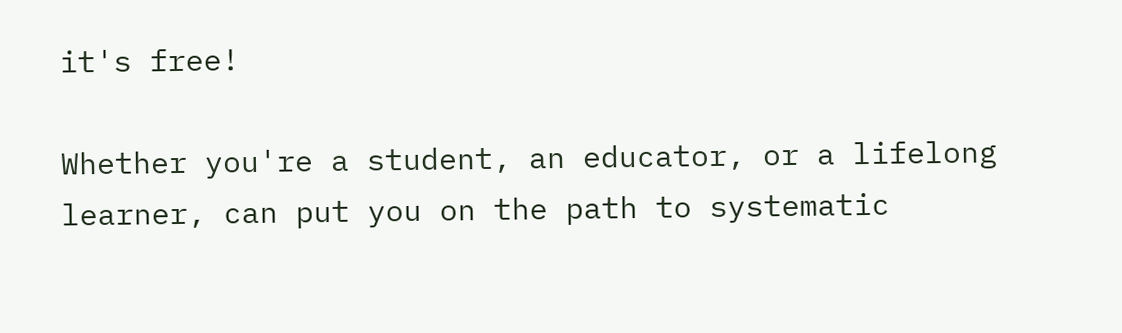it's free!

Whether you're a student, an educator, or a lifelong learner, can put you on the path to systematic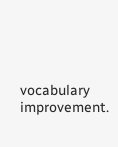vocabulary improvement.